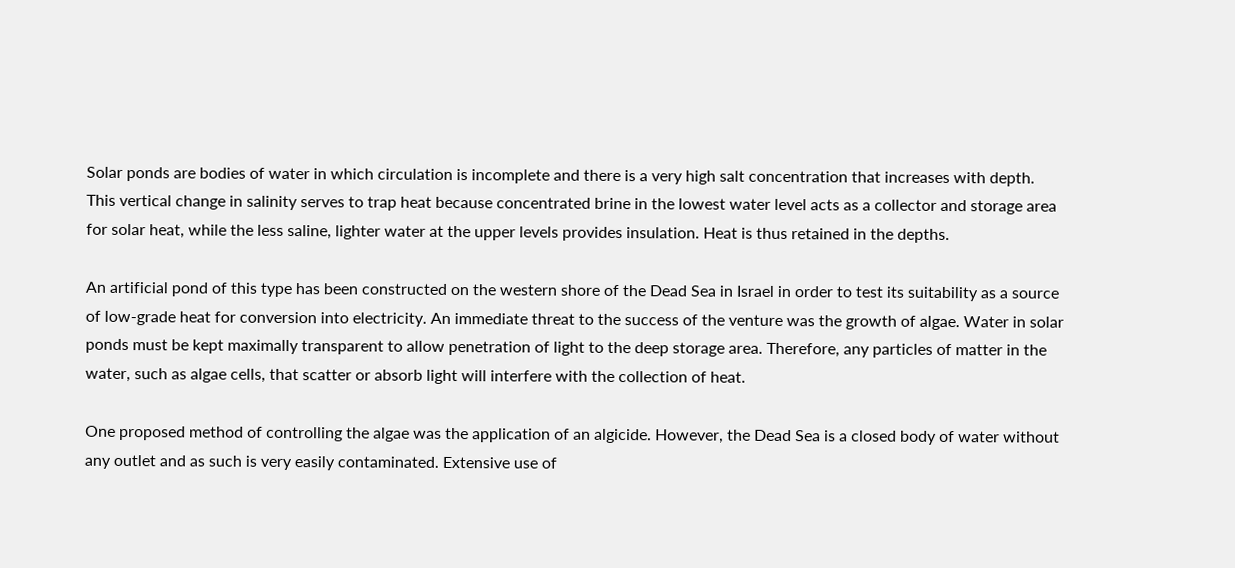Solar ponds are bodies of water in which circulation is incomplete and there is a very high salt concentration that increases with depth. This vertical change in salinity serves to trap heat because concentrated brine in the lowest water level acts as a collector and storage area for solar heat, while the less saline, lighter water at the upper levels provides insulation. Heat is thus retained in the depths.

An artificial pond of this type has been constructed on the western shore of the Dead Sea in Israel in order to test its suitability as a source of low-grade heat for conversion into electricity. An immediate threat to the success of the venture was the growth of algae. Water in solar ponds must be kept maximally transparent to allow penetration of light to the deep storage area. Therefore, any particles of matter in the water, such as algae cells, that scatter or absorb light will interfere with the collection of heat.

One proposed method of controlling the algae was the application of an algicide. However, the Dead Sea is a closed body of water without any outlet and as such is very easily contaminated. Extensive use of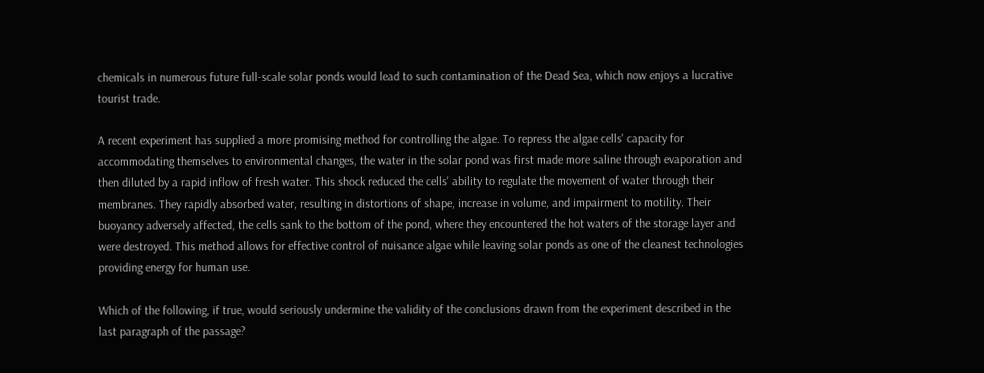chemicals in numerous future full-scale solar ponds would lead to such contamination of the Dead Sea, which now enjoys a lucrative tourist trade.

A recent experiment has supplied a more promising method for controlling the algae. To repress the algae cells' capacity for accommodating themselves to environmental changes, the water in the solar pond was first made more saline through evaporation and then diluted by a rapid inflow of fresh water. This shock reduced the cells' ability to regulate the movement of water through their membranes. They rapidly absorbed water, resulting in distortions of shape, increase in volume, and impairment to motility. Their buoyancy adversely affected, the cells sank to the bottom of the pond, where they encountered the hot waters of the storage layer and were destroyed. This method allows for effective control of nuisance algae while leaving solar ponds as one of the cleanest technologies providing energy for human use.

Which of the following, if true, would seriously undermine the validity of the conclusions drawn from the experiment described in the last paragraph of the passage?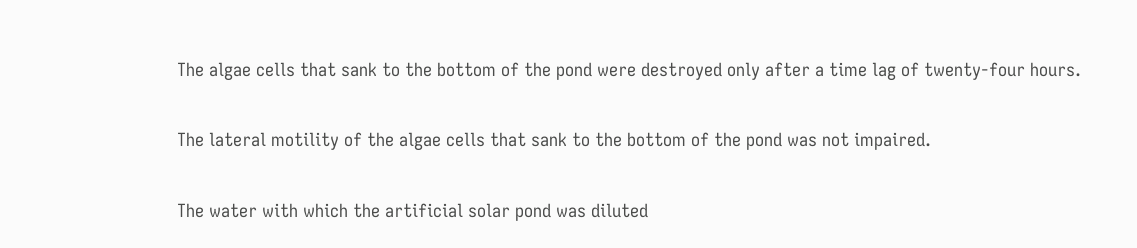The algae cells that sank to the bottom of the pond were destroyed only after a time lag of twenty-four hours.

The lateral motility of the algae cells that sank to the bottom of the pond was not impaired.

The water with which the artificial solar pond was diluted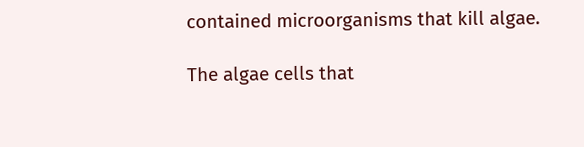contained microorganisms that kill algae.

The algae cells that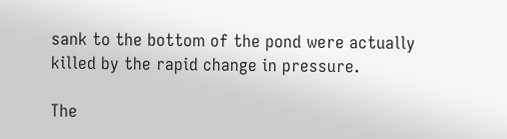sank to the bottom of the pond were actually killed by the rapid change in pressure.

The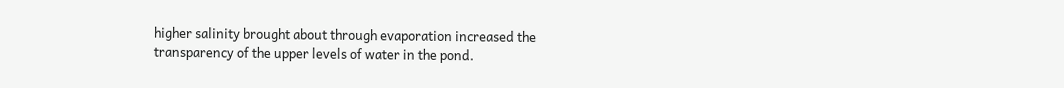higher salinity brought about through evaporation increased the transparency of the upper levels of water in the pond.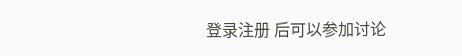登录注册 后可以参加讨论